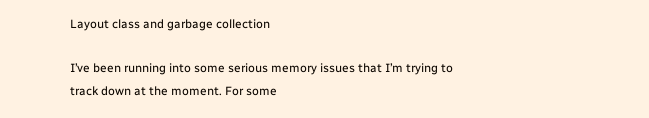Layout class and garbage collection

I’ve been running into some serious memory issues that I’m trying to track down at the moment. For some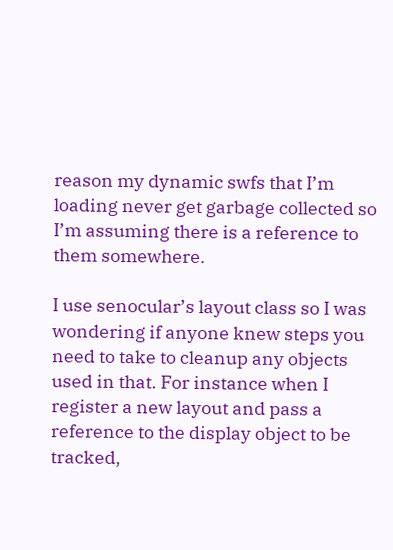reason my dynamic swfs that I’m loading never get garbage collected so I’m assuming there is a reference to them somewhere.

I use senocular’s layout class so I was wondering if anyone knew steps you need to take to cleanup any objects used in that. For instance when I register a new layout and pass a reference to the display object to be tracked,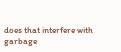does that interfere with garbage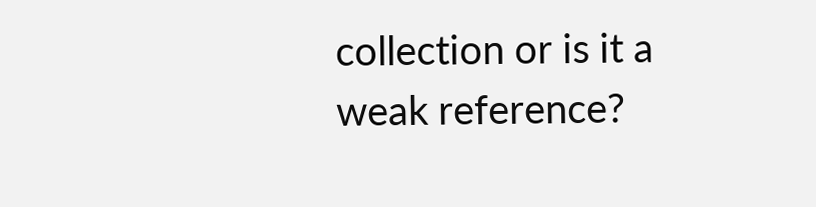collection or is it a weak reference?